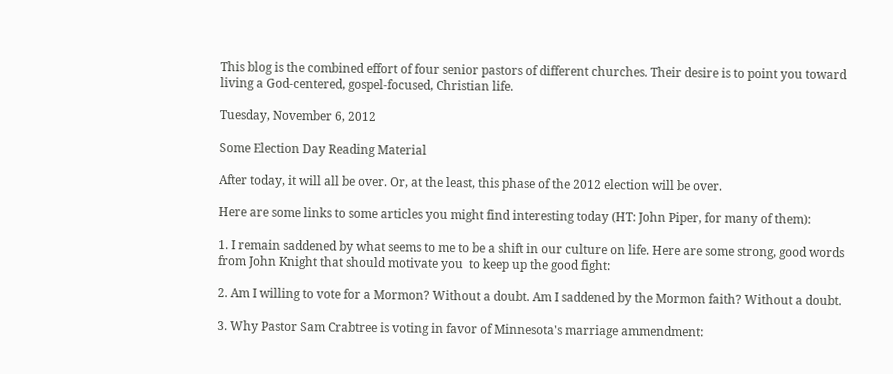This blog is the combined effort of four senior pastors of different churches. Their desire is to point you toward living a God-centered, gospel-focused, Christian life.

Tuesday, November 6, 2012

Some Election Day Reading Material

After today, it will all be over. Or, at the least, this phase of the 2012 election will be over.

Here are some links to some articles you might find interesting today (HT: John Piper, for many of them):

1. I remain saddened by what seems to me to be a shift in our culture on life. Here are some strong, good words from John Knight that should motivate you  to keep up the good fight:

2. Am I willing to vote for a Mormon? Without a doubt. Am I saddened by the Mormon faith? Without a doubt.

3. Why Pastor Sam Crabtree is voting in favor of Minnesota's marriage ammendment: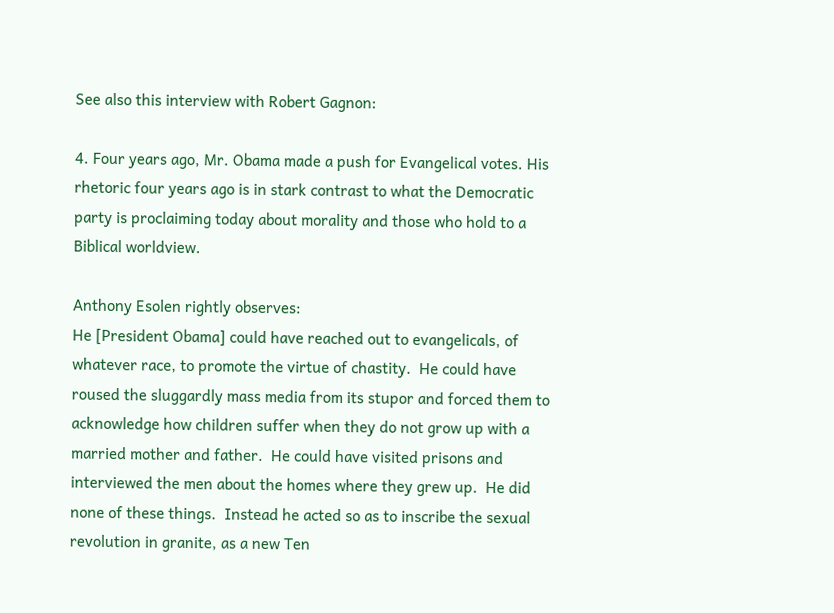See also this interview with Robert Gagnon:

4. Four years ago, Mr. Obama made a push for Evangelical votes. His rhetoric four years ago is in stark contrast to what the Democratic party is proclaiming today about morality and those who hold to a Biblical worldview.

Anthony Esolen rightly observes:
He [President Obama] could have reached out to evangelicals, of whatever race, to promote the virtue of chastity.  He could have roused the sluggardly mass media from its stupor and forced them to acknowledge how children suffer when they do not grow up with a married mother and father.  He could have visited prisons and interviewed the men about the homes where they grew up.  He did none of these things.  Instead he acted so as to inscribe the sexual revolution in granite, as a new Ten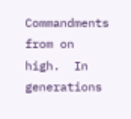Commandments from on high.  In generations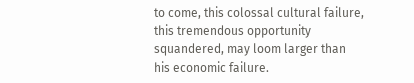to come, this colossal cultural failure, this tremendous opportunity squandered, may loom larger than his economic failure.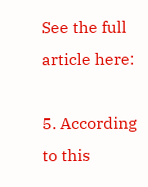See the full article here:

5. According to this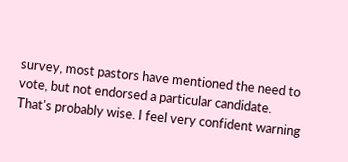survey, most pastors have mentioned the need to vote, but not endorsed a particular candidate. That's probably wise. I feel very confident warning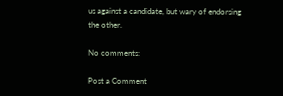us against a candidate, but wary of endorsing the other.

No comments:

Post a Comment